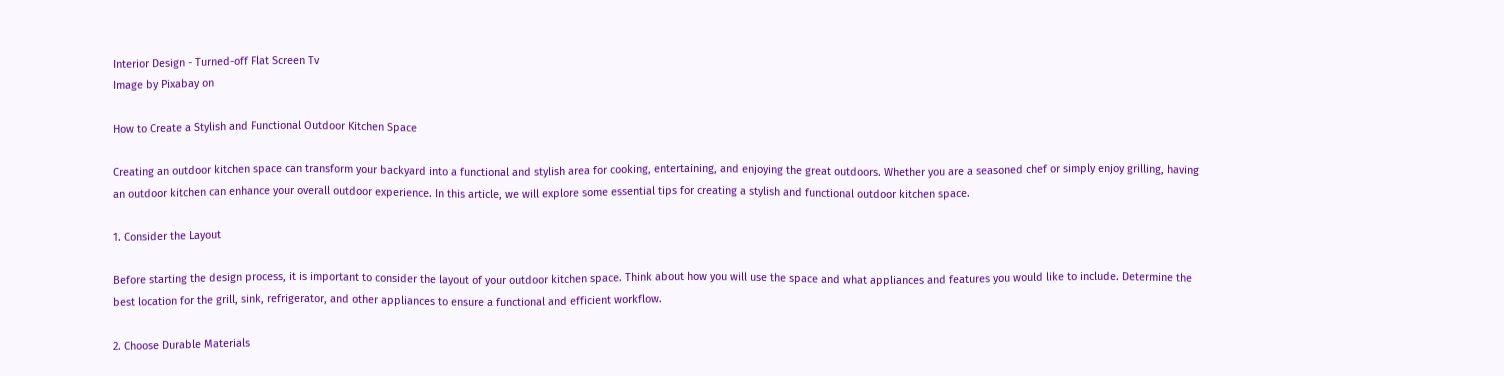Interior Design - Turned-off Flat Screen Tv
Image by Pixabay on

How to Create a Stylish and Functional Outdoor Kitchen Space

Creating an outdoor kitchen space can transform your backyard into a functional and stylish area for cooking, entertaining, and enjoying the great outdoors. Whether you are a seasoned chef or simply enjoy grilling, having an outdoor kitchen can enhance your overall outdoor experience. In this article, we will explore some essential tips for creating a stylish and functional outdoor kitchen space.

1. Consider the Layout

Before starting the design process, it is important to consider the layout of your outdoor kitchen space. Think about how you will use the space and what appliances and features you would like to include. Determine the best location for the grill, sink, refrigerator, and other appliances to ensure a functional and efficient workflow.

2. Choose Durable Materials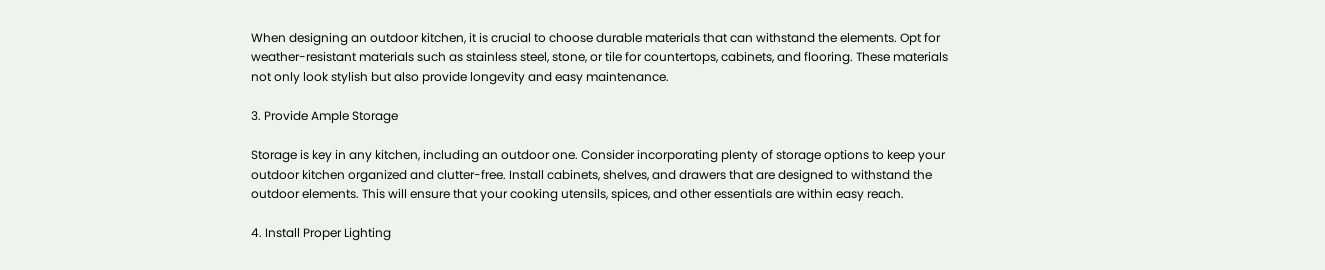When designing an outdoor kitchen, it is crucial to choose durable materials that can withstand the elements. Opt for weather-resistant materials such as stainless steel, stone, or tile for countertops, cabinets, and flooring. These materials not only look stylish but also provide longevity and easy maintenance.

3. Provide Ample Storage

Storage is key in any kitchen, including an outdoor one. Consider incorporating plenty of storage options to keep your outdoor kitchen organized and clutter-free. Install cabinets, shelves, and drawers that are designed to withstand the outdoor elements. This will ensure that your cooking utensils, spices, and other essentials are within easy reach.

4. Install Proper Lighting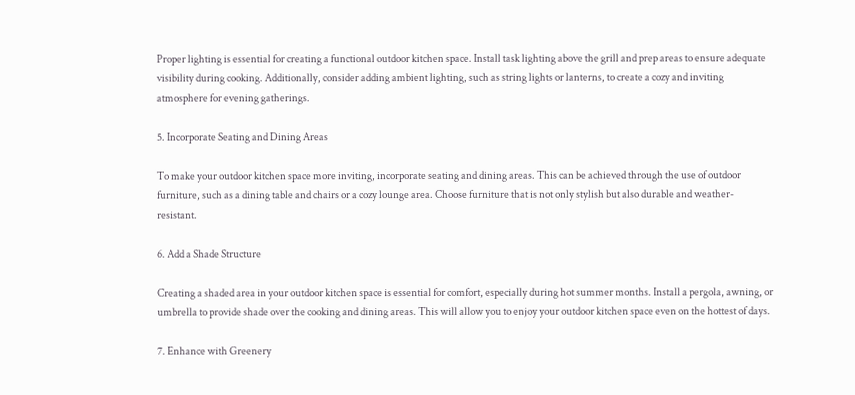Proper lighting is essential for creating a functional outdoor kitchen space. Install task lighting above the grill and prep areas to ensure adequate visibility during cooking. Additionally, consider adding ambient lighting, such as string lights or lanterns, to create a cozy and inviting atmosphere for evening gatherings.

5. Incorporate Seating and Dining Areas

To make your outdoor kitchen space more inviting, incorporate seating and dining areas. This can be achieved through the use of outdoor furniture, such as a dining table and chairs or a cozy lounge area. Choose furniture that is not only stylish but also durable and weather-resistant.

6. Add a Shade Structure

Creating a shaded area in your outdoor kitchen space is essential for comfort, especially during hot summer months. Install a pergola, awning, or umbrella to provide shade over the cooking and dining areas. This will allow you to enjoy your outdoor kitchen space even on the hottest of days.

7. Enhance with Greenery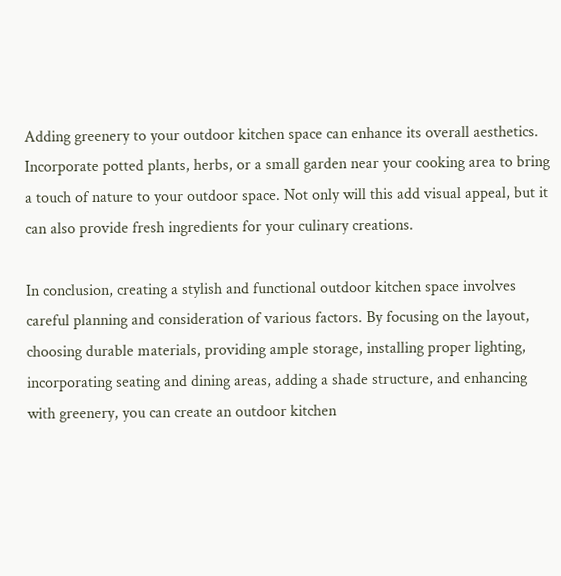Adding greenery to your outdoor kitchen space can enhance its overall aesthetics. Incorporate potted plants, herbs, or a small garden near your cooking area to bring a touch of nature to your outdoor space. Not only will this add visual appeal, but it can also provide fresh ingredients for your culinary creations.

In conclusion, creating a stylish and functional outdoor kitchen space involves careful planning and consideration of various factors. By focusing on the layout, choosing durable materials, providing ample storage, installing proper lighting, incorporating seating and dining areas, adding a shade structure, and enhancing with greenery, you can create an outdoor kitchen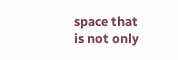space that is not only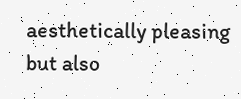aesthetically pleasing but also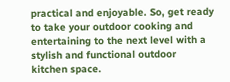practical and enjoyable. So, get ready to take your outdoor cooking and entertaining to the next level with a stylish and functional outdoor kitchen space.